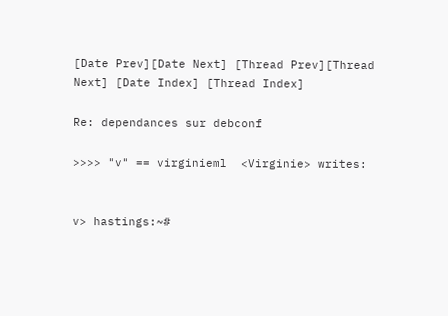[Date Prev][Date Next] [Thread Prev][Thread Next] [Date Index] [Thread Index]

Re: dependances sur debconf

>>>> "v" == virginieml  <Virginie> writes:


v> hastings:~#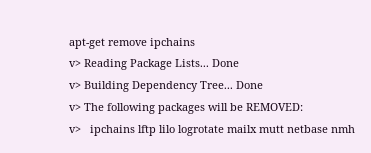apt-get remove ipchains
v> Reading Package Lists... Done
v> Building Dependency Tree... Done
v> The following packages will be REMOVED:
v>   ipchains lftp lilo logrotate mailx mutt netbase nmh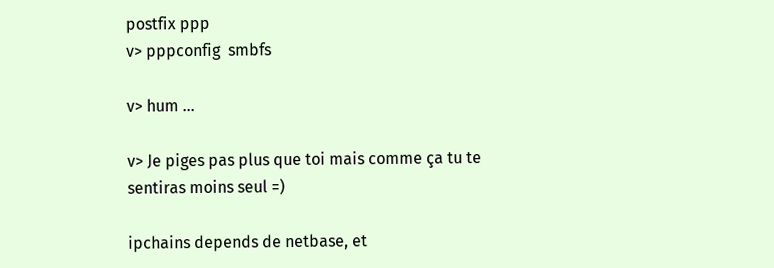postfix ppp
v> pppconfig  smbfs

v> hum ...

v> Je piges pas plus que toi mais comme ça tu te sentiras moins seul =)

ipchains depends de netbase, et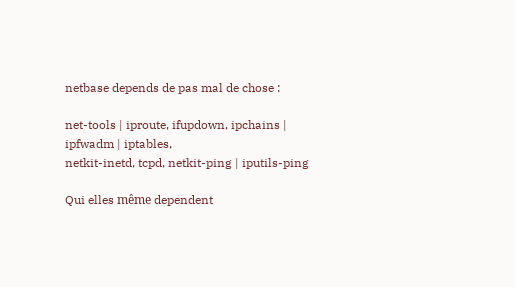netbase depends de pas mal de chose :

net-tools | iproute, ifupdown, ipchains | ipfwadm | iptables,
netkit-inetd, tcpd, netkit-ping | iputils-ping

Qui elles même dependent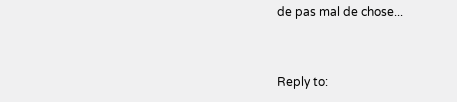de pas mal de chose...


Reply to: